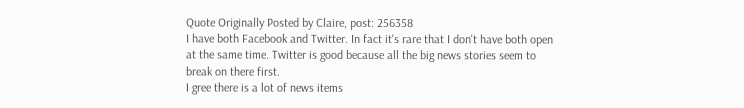Quote Originally Posted by Claire, post: 256358
I have both Facebook and Twitter. In fact it's rare that I don't have both open at the same time. Twitter is good because all the big news stories seem to break on there first.
I gree there is a lot of news items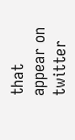that appear on twitter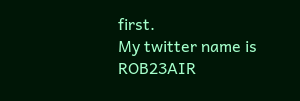first.
My twitter name is ROB23AIR